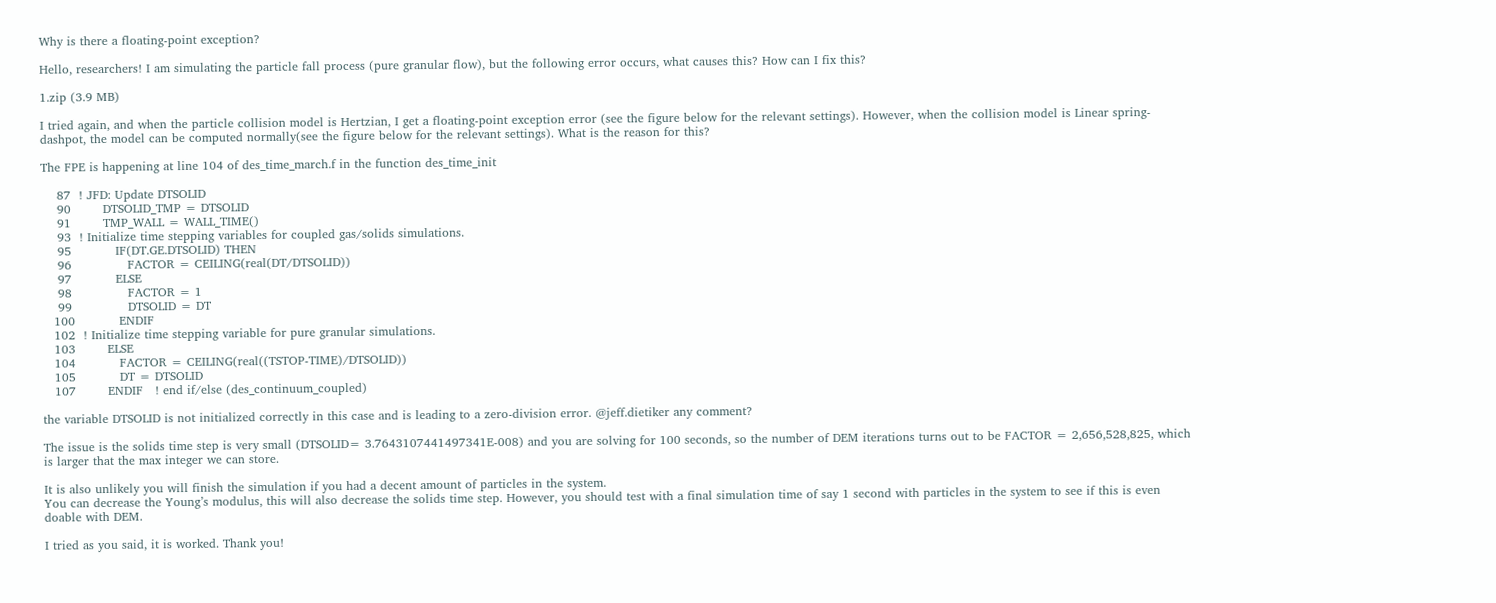Why is there a floating-point exception?

Hello, researchers! I am simulating the particle fall process (pure granular flow), but the following error occurs, what causes this? How can I fix this?

1.zip (3.9 MB)

I tried again, and when the particle collision model is Hertzian, I get a floating-point exception error (see the figure below for the relevant settings). However, when the collision model is Linear spring-dashpot, the model can be computed normally(see the figure below for the relevant settings). What is the reason for this?

The FPE is happening at line 104 of des_time_march.f in the function des_time_init

    87  ! JFD: Update DTSOLID
    90        DTSOLID_TMP = DTSOLID
    91        TMP_WALL = WALL_TIME()
    93  ! Initialize time stepping variables for coupled gas/solids simulations.
    95           IF(DT.GE.DTSOLID) THEN
    96              FACTOR = CEILING(real(DT/DTSOLID))
    97           ELSE
    98              FACTOR = 1
    99              DTSOLID = DT
   100           ENDIF
   102  ! Initialize time stepping variable for pure granular simulations.
   103        ELSE
   104           FACTOR = CEILING(real((TSTOP-TIME)/DTSOLID))
   105           DT = DTSOLID
   107        ENDIF   ! end if/else (des_continuum_coupled)

the variable DTSOLID is not initialized correctly in this case and is leading to a zero-division error. @jeff.dietiker any comment?

The issue is the solids time step is very small (DTSOLID= 3.7643107441497341E-008) and you are solving for 100 seconds, so the number of DEM iterations turns out to be FACTOR = 2,656,528,825, which is larger that the max integer we can store.

It is also unlikely you will finish the simulation if you had a decent amount of particles in the system.
You can decrease the Young’s modulus, this will also decrease the solids time step. However, you should test with a final simulation time of say 1 second with particles in the system to see if this is even doable with DEM.

I tried as you said, it is worked. Thank you!